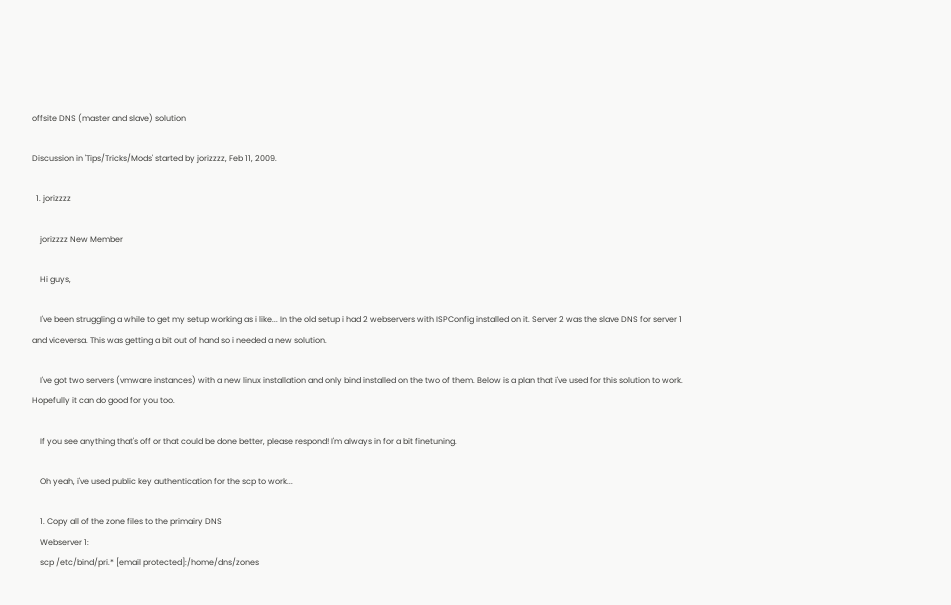offsite DNS (master and slave) solution

Discussion in 'Tips/Tricks/Mods' started by jorizzzz, Feb 11, 2009.

  1. jorizzzz

    jorizzzz New Member

    Hi guys,

    I've been struggling a while to get my setup working as i like... In the old setup i had 2 webservers with ISPConfig installed on it. Server 2 was the slave DNS for server 1 and viceversa. This was getting a bit out of hand so i needed a new solution.

    I've got two servers (vmware instances) with a new linux installation and only bind installed on the two of them. Below is a plan that i've used for this solution to work. Hopefully it can do good for you too.

    If you see anything that's off or that could be done better, please respond! I'm always in for a bit finetuning.

    Oh yeah, i've used public key authentication for the scp to work...

    1. Copy all of the zone files to the primairy DNS
    Webserver 1:
    scp /etc/bind/pri.* [email protected]:/home/dns/zones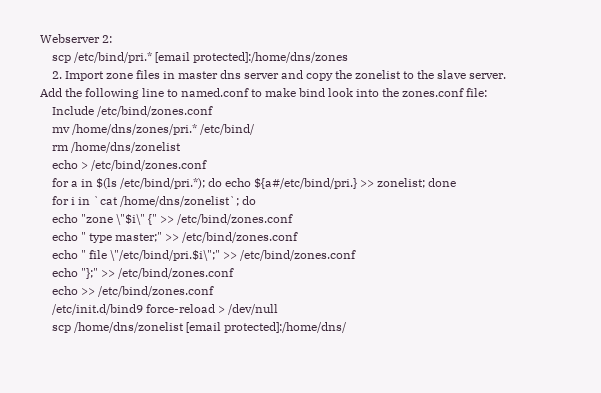Webserver 2:
    scp /etc/bind/pri.* [email protected]:/home/dns/zones
    2. Import zone files in master dns server and copy the zonelist to the slave server. Add the following line to named.conf to make bind look into the zones.conf file:
    Include /etc/bind/zones.conf
    mv /home/dns/zones/pri.* /etc/bind/
    rm /home/dns/zonelist
    echo > /etc/bind/zones.conf
    for a in $(ls /etc/bind/pri.*); do echo ${a#/etc/bind/pri.} >> zonelist; done
    for i in `cat /home/dns/zonelist`; do
    echo "zone \"$i\" {" >> /etc/bind/zones.conf
    echo " type master;" >> /etc/bind/zones.conf
    echo " file \"/etc/bind/pri.$i\";" >> /etc/bind/zones.conf
    echo "};" >> /etc/bind/zones.conf
    echo >> /etc/bind/zones.conf
    /etc/init.d/bind9 force-reload > /dev/null
    scp /home/dns/zonelist [email protected]:/home/dns/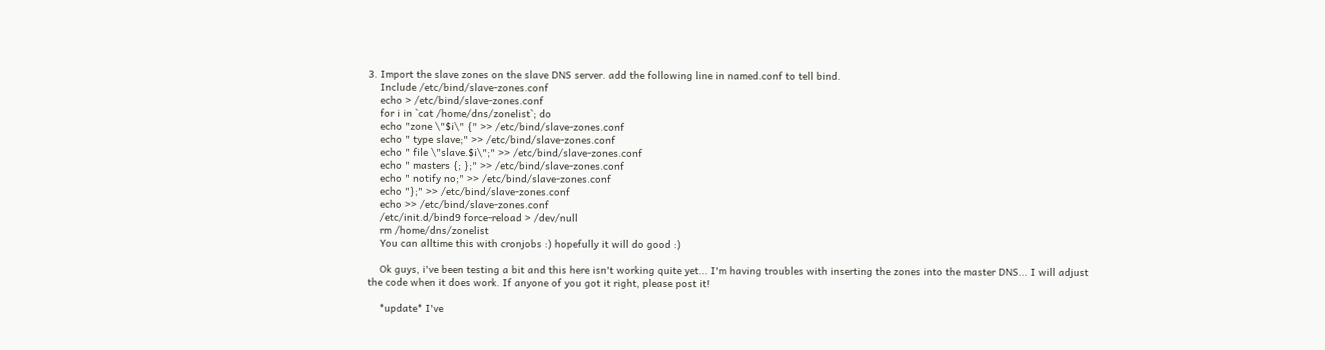3. Import the slave zones on the slave DNS server. add the following line in named.conf to tell bind.
    Include /etc/bind/slave-zones.conf
    echo > /etc/bind/slave-zones.conf
    for i in `cat /home/dns/zonelist`; do
    echo "zone \"$i\" {" >> /etc/bind/slave-zones.conf
    echo " type slave;" >> /etc/bind/slave-zones.conf
    echo " file \"slave.$i\";" >> /etc/bind/slave-zones.conf
    echo " masters {; };" >> /etc/bind/slave-zones.conf
    echo " notify no;" >> /etc/bind/slave-zones.conf
    echo "};" >> /etc/bind/slave-zones.conf
    echo >> /etc/bind/slave-zones.conf
    /etc/init.d/bind9 force-reload > /dev/null
    rm /home/dns/zonelist
    You can alltime this with cronjobs :) hopefully it will do good :)

    Ok guys, i've been testing a bit and this here isn't working quite yet... I'm having troubles with inserting the zones into the master DNS... I will adjust the code when it does work. If anyone of you got it right, please post it!

    *update* I've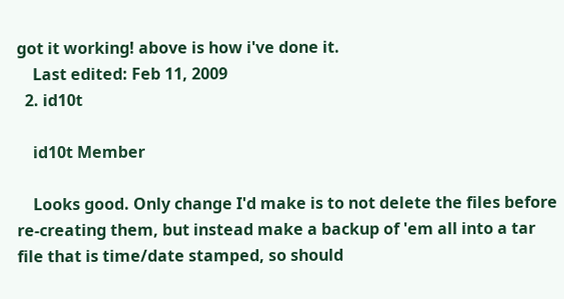got it working! above is how i've done it.
    Last edited: Feb 11, 2009
  2. id10t

    id10t Member

    Looks good. Only change I'd make is to not delete the files before re-creating them, but instead make a backup of 'em all into a tar file that is time/date stamped, so should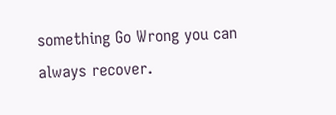something Go Wrong you can always recover.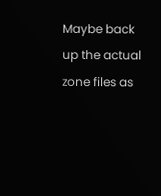Maybe back up the actual zone files as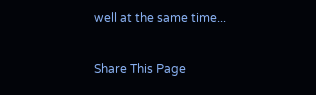well at the same time...

Share This Page